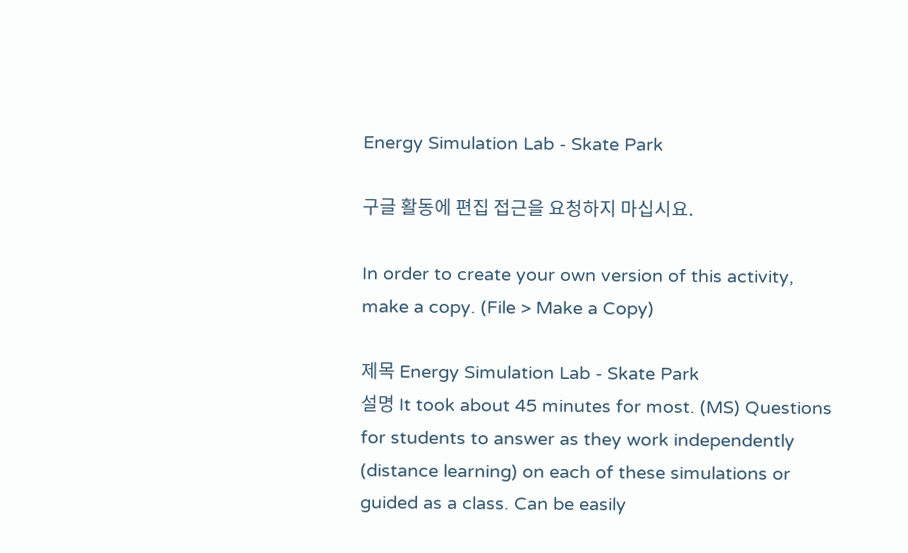Energy Simulation Lab - Skate Park

구글 활동에 편집 접근을 요청하지 마십시요.

In order to create your own version of this activity, make a copy. (File > Make a Copy)

제목 Energy Simulation Lab - Skate Park
설명 It took about 45 minutes for most. (MS) Questions for students to answer as they work independently (distance learning) on each of these simulations or guided as a class. Can be easily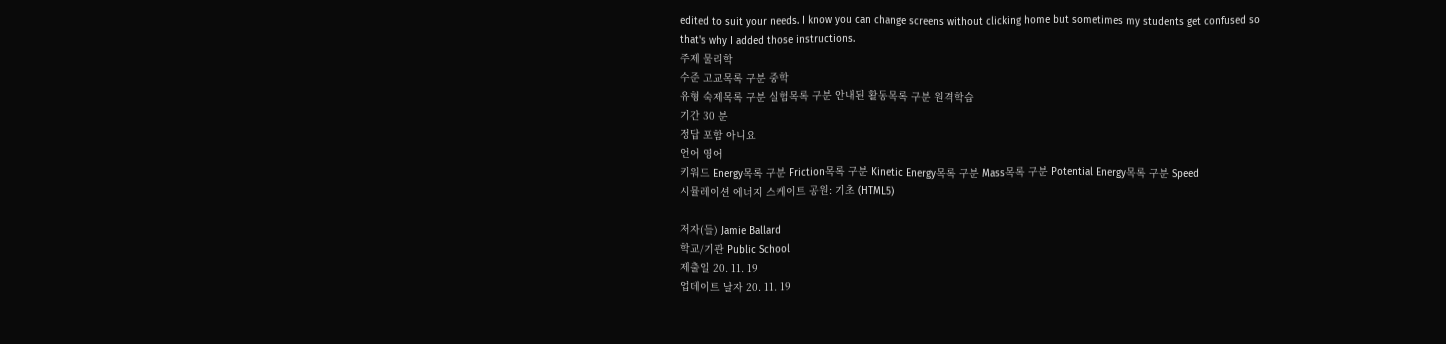edited to suit your needs. I know you can change screens without clicking home but sometimes my students get confused so that's why I added those instructions.
주제 물리학
수준 고교목록 구분 중학
유형 숙제목록 구분 실험목록 구분 안내된 활동목록 구분 원격학습
기간 30 분
정답 포함 아니요
언어 영어
키워드 Energy목록 구분 Friction목록 구분 Kinetic Energy목록 구분 Mass목록 구분 Potential Energy목록 구분 Speed
시뮬레이션 에너지 스케이트 공원: 기초 (HTML5)

저자(들) Jamie Ballard
학교/기관 Public School
제출일 20. 11. 19
업데이트 날자 20. 11. 19